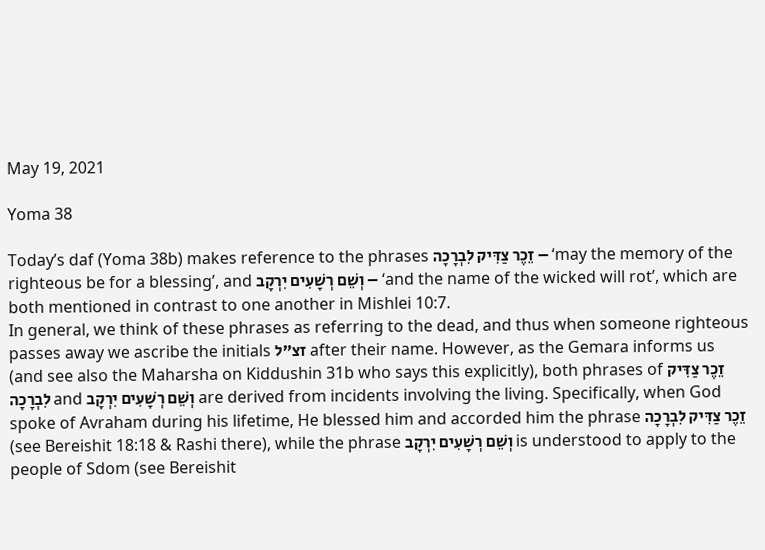May 19, 2021

Yoma 38

Today’s daf (Yoma 38b) makes reference to the phrases זֵכֶר צַדִּיק לִבְרָכָה – ‘may the memory of the righteous be for a blessing’, and וְשֵׁם רְשָׁעִים יִרְקָב – ‘and the name of the wicked will rot’, which are both mentioned in contrast to one another in Mishlei 10:7.
In general, we think of these phrases as referring to the dead, and thus when someone righteous passes away we ascribe the initials זצ”ל after their name. However, as the Gemara informs us (and see also the Maharsha on Kiddushin 31b who says this explicitly), both phrases of זֵכֶר צַדִּיק לִבְרָכָה and וְשֵׁם רְשָׁעִים יִרְקָב are derived from incidents involving the living. Specifically, when God spoke of Avraham during his lifetime, He blessed him and accorded him the phrase זֵכֶר צַדִּיק לִבְרָכָה (see Bereishit 18:18 & Rashi there), while the phrase וְשֵׁם רְשָׁעִים יִרְקָב is understood to apply to the people of Sdom (see Bereishit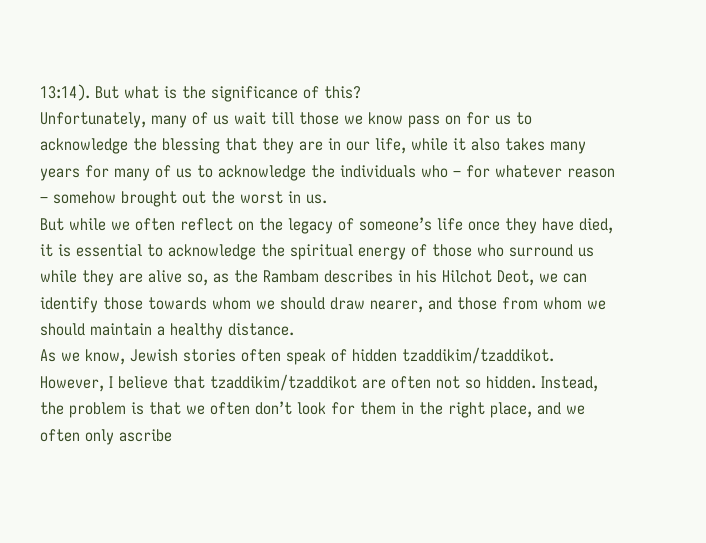13:14). But what is the significance of this?
Unfortunately, many of us wait till those we know pass on for us to acknowledge the blessing that they are in our life, while it also takes many years for many of us to acknowledge the individuals who – for whatever reason – somehow brought out the worst in us.
But while we often reflect on the legacy of someone’s life once they have died, it is essential to acknowledge the spiritual energy of those who surround us while they are alive so, as the Rambam describes in his Hilchot Deot, we can identify those towards whom we should draw nearer, and those from whom we should maintain a healthy distance.
As we know, Jewish stories often speak of hidden tzaddikim/tzaddikot. However, I believe that tzaddikim/tzaddikot are often not so hidden. Instead, the problem is that we often don’t look for them in the right place, and we often only ascribe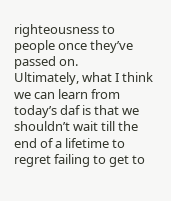righteousness to people once they’ve passed on.
Ultimately, what I think we can learn from today’s daf is that we shouldn’t wait till the end of a lifetime to regret failing to get to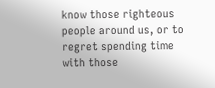know those righteous people around us, or to regret spending time with those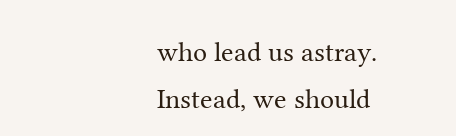who lead us astray. Instead, we should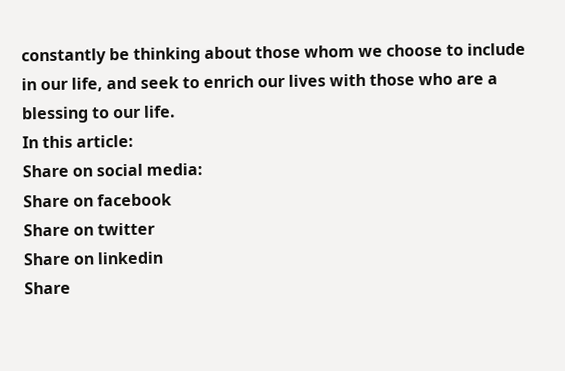constantly be thinking about those whom we choose to include in our life, and seek to enrich our lives with those who are a blessing to our life.
In this article:
Share on social media:
Share on facebook
Share on twitter
Share on linkedin
Share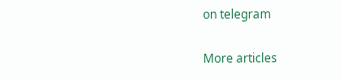on telegram

More articles